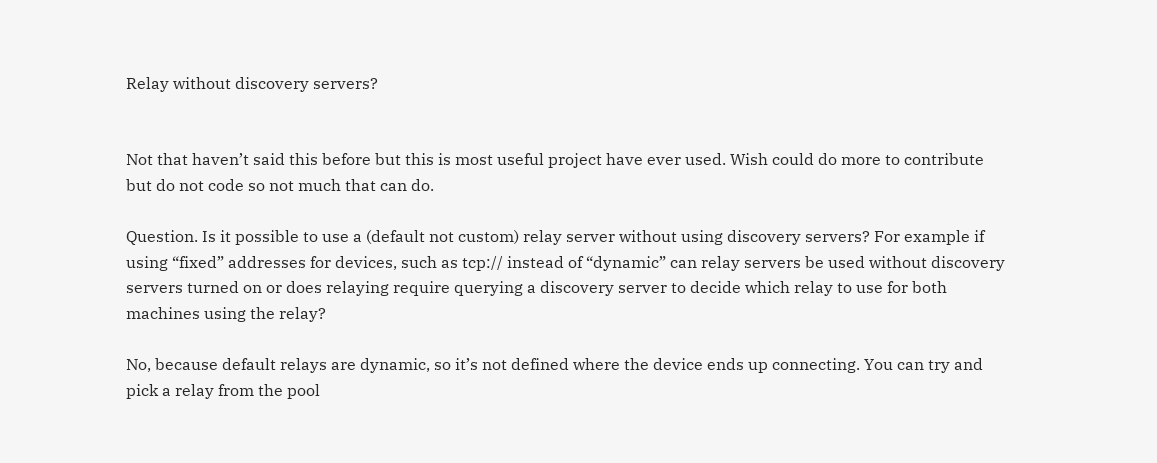Relay without discovery servers?


Not that haven’t said this before but this is most useful project have ever used. Wish could do more to contribute but do not code so not much that can do.

Question. Is it possible to use a (default not custom) relay server without using discovery servers? For example if using “fixed” addresses for devices, such as tcp:// instead of “dynamic” can relay servers be used without discovery servers turned on or does relaying require querying a discovery server to decide which relay to use for both machines using the relay?

No, because default relays are dynamic, so it’s not defined where the device ends up connecting. You can try and pick a relay from the pool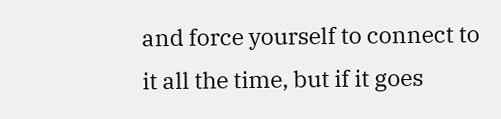and force yourself to connect to it all the time, but if it goes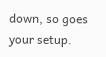down, so goes your setup.